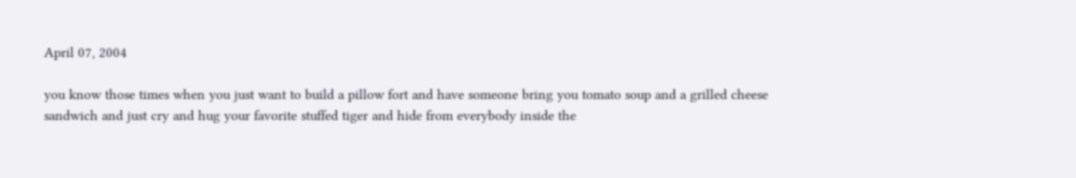April 07, 2004

you know those times when you just want to build a pillow fort and have someone bring you tomato soup and a grilled cheese sandwich and just cry and hug your favorite stuffed tiger and hide from everybody inside the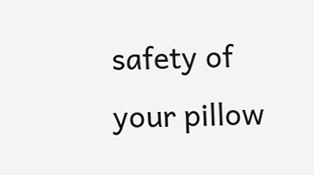safety of your pillow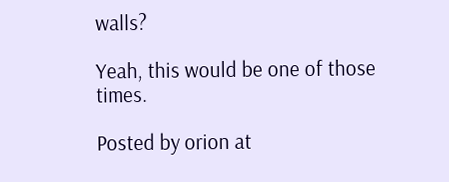walls?

Yeah, this would be one of those times.

Posted by orion at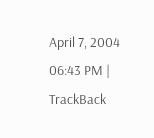April 7, 2004 06:43 PM | TrackBack